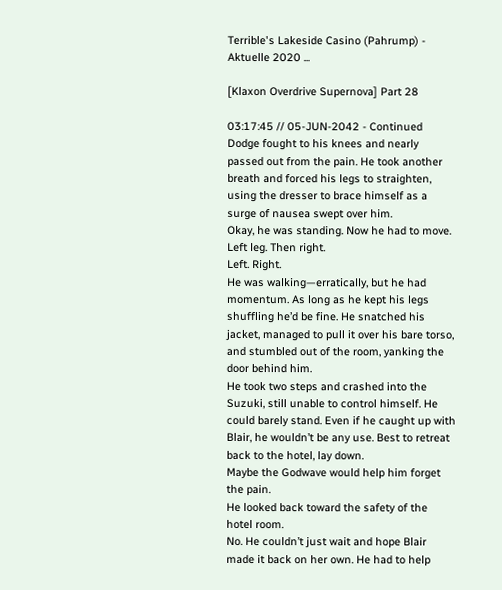Terrible's Lakeside Casino (Pahrump) - Aktuelle 2020 ...

[Klaxon Overdrive Supernova] Part 28

03:17:45 // 05-JUN-2042 - Continued
Dodge fought to his knees and nearly passed out from the pain. He took another breath and forced his legs to straighten, using the dresser to brace himself as a surge of nausea swept over him.
Okay, he was standing. Now he had to move.
Left leg. Then right.
Left. Right.
He was walking—erratically, but he had momentum. As long as he kept his legs shuffling he’d be fine. He snatched his jacket, managed to pull it over his bare torso, and stumbled out of the room, yanking the door behind him.
He took two steps and crashed into the Suzuki, still unable to control himself. He could barely stand. Even if he caught up with Blair, he wouldn’t be any use. Best to retreat back to the hotel, lay down.
Maybe the Godwave would help him forget the pain.
He looked back toward the safety of the hotel room.
No. He couldn’t just wait and hope Blair made it back on her own. He had to help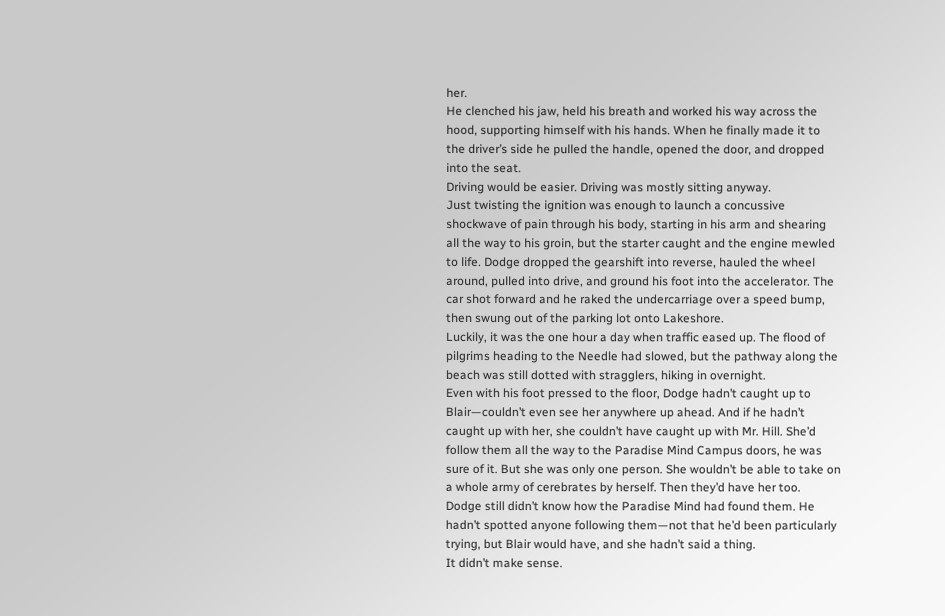her.
He clenched his jaw, held his breath and worked his way across the hood, supporting himself with his hands. When he finally made it to the driver’s side he pulled the handle, opened the door, and dropped into the seat.
Driving would be easier. Driving was mostly sitting anyway.
Just twisting the ignition was enough to launch a concussive shockwave of pain through his body, starting in his arm and shearing all the way to his groin, but the starter caught and the engine mewled to life. Dodge dropped the gearshift into reverse, hauled the wheel around, pulled into drive, and ground his foot into the accelerator. The car shot forward and he raked the undercarriage over a speed bump, then swung out of the parking lot onto Lakeshore.
Luckily, it was the one hour a day when traffic eased up. The flood of pilgrims heading to the Needle had slowed, but the pathway along the beach was still dotted with stragglers, hiking in overnight.
Even with his foot pressed to the floor, Dodge hadn’t caught up to Blair—couldn’t even see her anywhere up ahead. And if he hadn’t caught up with her, she couldn’t have caught up with Mr. Hill. She’d follow them all the way to the Paradise Mind Campus doors, he was sure of it. But she was only one person. She wouldn’t be able to take on a whole army of cerebrates by herself. Then they’d have her too.
Dodge still didn’t know how the Paradise Mind had found them. He hadn’t spotted anyone following them—not that he’d been particularly trying, but Blair would have, and she hadn’t said a thing.
It didn’t make sense.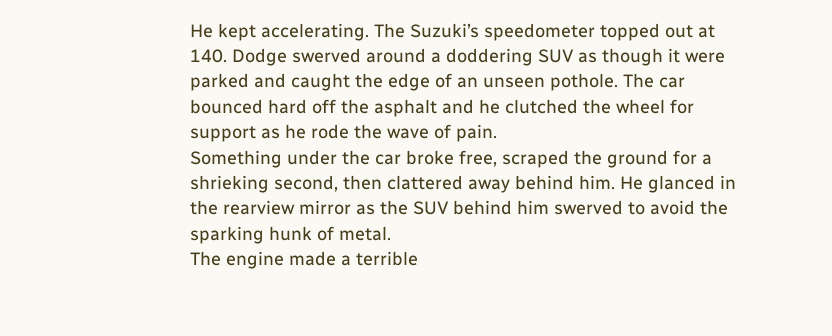He kept accelerating. The Suzuki’s speedometer topped out at 140. Dodge swerved around a doddering SUV as though it were parked and caught the edge of an unseen pothole. The car bounced hard off the asphalt and he clutched the wheel for support as he rode the wave of pain.
Something under the car broke free, scraped the ground for a shrieking second, then clattered away behind him. He glanced in the rearview mirror as the SUV behind him swerved to avoid the sparking hunk of metal.
The engine made a terrible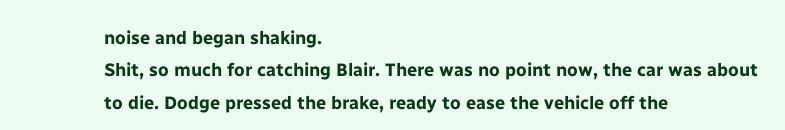noise and began shaking.
Shit, so much for catching Blair. There was no point now, the car was about to die. Dodge pressed the brake, ready to ease the vehicle off the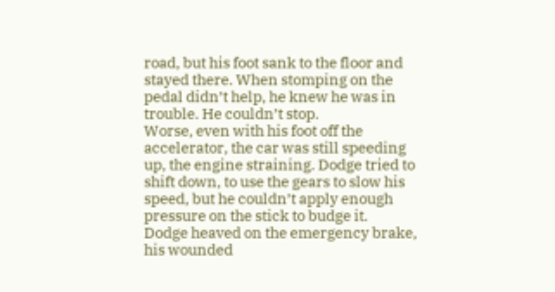road, but his foot sank to the floor and stayed there. When stomping on the pedal didn’t help, he knew he was in trouble. He couldn’t stop.
Worse, even with his foot off the accelerator, the car was still speeding up, the engine straining. Dodge tried to shift down, to use the gears to slow his speed, but he couldn’t apply enough pressure on the stick to budge it.
Dodge heaved on the emergency brake, his wounded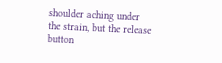shoulder aching under the strain, but the release button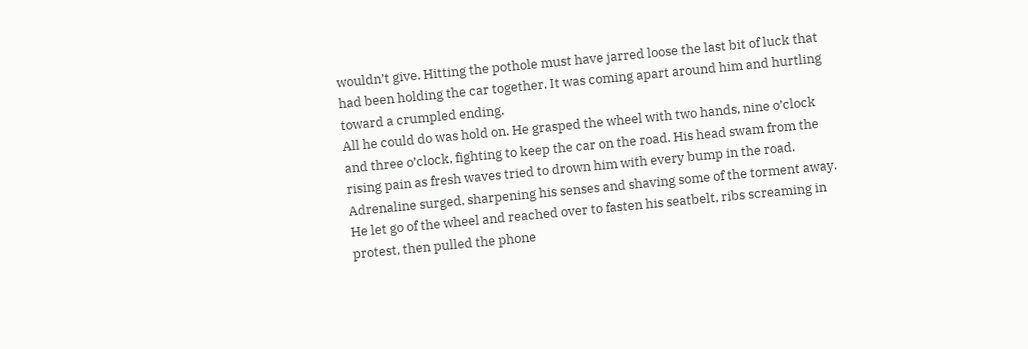wouldn’t give. Hitting the pothole must have jarred loose the last bit of luck that had been holding the car together. It was coming apart around him and hurtling toward a crumpled ending.
All he could do was hold on. He grasped the wheel with two hands, nine o’clock and three o’clock, fighting to keep the car on the road. His head swam from the rising pain as fresh waves tried to drown him with every bump in the road.
Adrenaline surged, sharpening his senses and shaving some of the torment away. He let go of the wheel and reached over to fasten his seatbelt, ribs screaming in protest, then pulled the phone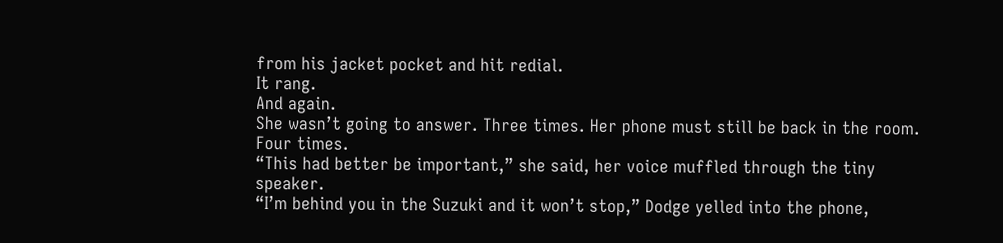from his jacket pocket and hit redial.
It rang.
And again.
She wasn’t going to answer. Three times. Her phone must still be back in the room.
Four times.
“This had better be important,” she said, her voice muffled through the tiny speaker.
“I’m behind you in the Suzuki and it won’t stop,” Dodge yelled into the phone,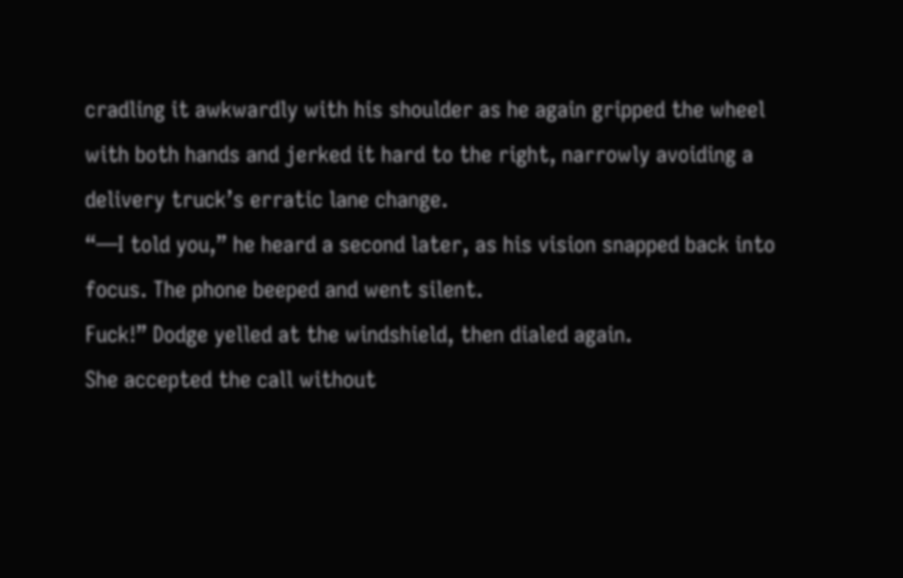cradling it awkwardly with his shoulder as he again gripped the wheel with both hands and jerked it hard to the right, narrowly avoiding a delivery truck’s erratic lane change.
“—I told you,” he heard a second later, as his vision snapped back into focus. The phone beeped and went silent.
Fuck!” Dodge yelled at the windshield, then dialed again.
She accepted the call without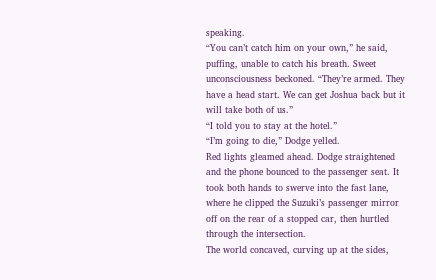speaking.
“You can’t catch him on your own,” he said, puffing, unable to catch his breath. Sweet unconsciousness beckoned. “They’re armed. They have a head start. We can get Joshua back but it will take both of us.”
“I told you to stay at the hotel.”
“I’m going to die,” Dodge yelled.
Red lights gleamed ahead. Dodge straightened and the phone bounced to the passenger seat. It took both hands to swerve into the fast lane, where he clipped the Suzuki’s passenger mirror off on the rear of a stopped car, then hurtled through the intersection.
The world concaved, curving up at the sides,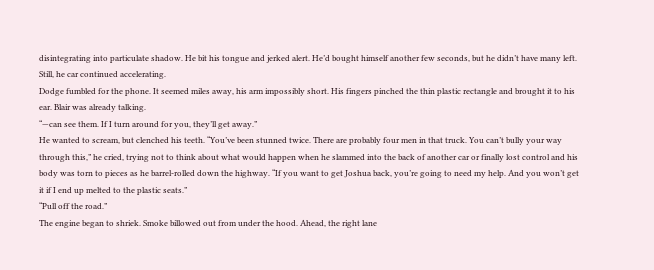disintegrating into particulate shadow. He bit his tongue and jerked alert. He’d bought himself another few seconds, but he didn’t have many left.
Still, he car continued accelerating.
Dodge fumbled for the phone. It seemed miles away, his arm impossibly short. His fingers pinched the thin plastic rectangle and brought it to his ear. Blair was already talking.
“—can see them. If I turn around for you, they’ll get away.”
He wanted to scream, but clenched his teeth. “You’ve been stunned twice. There are probably four men in that truck. You can’t bully your way through this,” he cried, trying not to think about what would happen when he slammed into the back of another car or finally lost control and his body was torn to pieces as he barrel-rolled down the highway. “If you want to get Joshua back, you’re going to need my help. And you won’t get it if I end up melted to the plastic seats.”
“Pull off the road.”
The engine began to shriek. Smoke billowed out from under the hood. Ahead, the right lane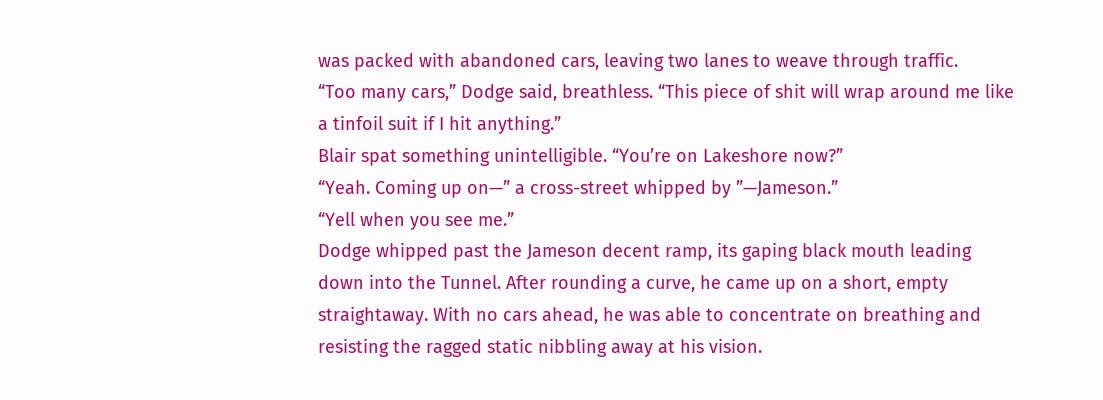was packed with abandoned cars, leaving two lanes to weave through traffic.
“Too many cars,” Dodge said, breathless. “This piece of shit will wrap around me like a tinfoil suit if I hit anything.”
Blair spat something unintelligible. “You’re on Lakeshore now?”
“Yeah. Coming up on—” a cross-street whipped by ”—Jameson.”
“Yell when you see me.”
Dodge whipped past the Jameson decent ramp, its gaping black mouth leading down into the Tunnel. After rounding a curve, he came up on a short, empty straightaway. With no cars ahead, he was able to concentrate on breathing and resisting the ragged static nibbling away at his vision.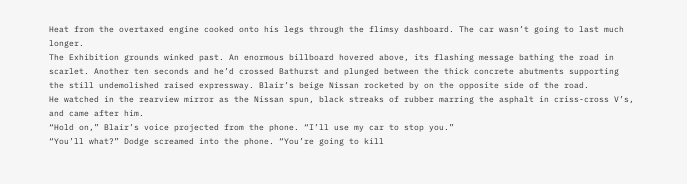Heat from the overtaxed engine cooked onto his legs through the flimsy dashboard. The car wasn’t going to last much longer.
The Exhibition grounds winked past. An enormous billboard hovered above, its flashing message bathing the road in scarlet. Another ten seconds and he’d crossed Bathurst and plunged between the thick concrete abutments supporting the still undemolished raised expressway. Blair’s beige Nissan rocketed by on the opposite side of the road.
He watched in the rearview mirror as the Nissan spun, black streaks of rubber marring the asphalt in criss-cross V’s, and came after him.
“Hold on,” Blair’s voice projected from the phone. “I’ll use my car to stop you.”
“You’ll what?” Dodge screamed into the phone. “You’re going to kill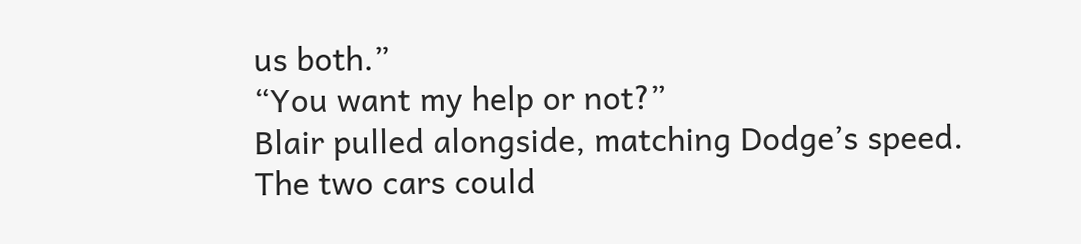us both.”
“You want my help or not?”
Blair pulled alongside, matching Dodge’s speed. The two cars could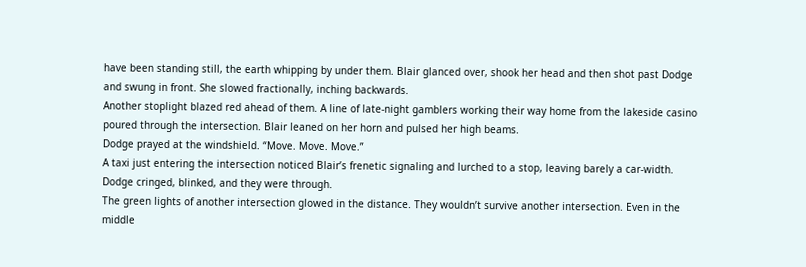have been standing still, the earth whipping by under them. Blair glanced over, shook her head and then shot past Dodge and swung in front. She slowed fractionally, inching backwards.
Another stoplight blazed red ahead of them. A line of late-night gamblers working their way home from the lakeside casino poured through the intersection. Blair leaned on her horn and pulsed her high beams.
Dodge prayed at the windshield. “Move. Move. Move.”
A taxi just entering the intersection noticed Blair’s frenetic signaling and lurched to a stop, leaving barely a car-width. Dodge cringed, blinked, and they were through.
The green lights of another intersection glowed in the distance. They wouldn’t survive another intersection. Even in the middle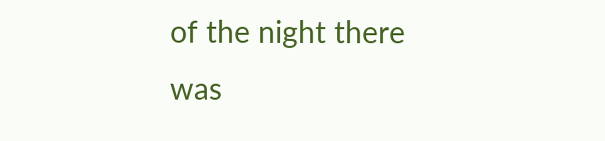of the night there was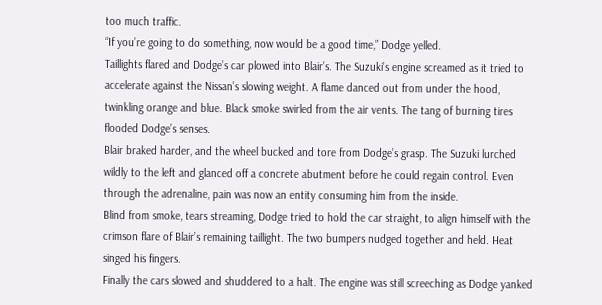too much traffic.
“If you’re going to do something, now would be a good time,” Dodge yelled.
Taillights flared and Dodge’s car plowed into Blair’s. The Suzuki’s engine screamed as it tried to accelerate against the Nissan’s slowing weight. A flame danced out from under the hood, twinkling orange and blue. Black smoke swirled from the air vents. The tang of burning tires flooded Dodge’s senses.
Blair braked harder, and the wheel bucked and tore from Dodge’s grasp. The Suzuki lurched wildly to the left and glanced off a concrete abutment before he could regain control. Even through the adrenaline, pain was now an entity consuming him from the inside.
Blind from smoke, tears streaming, Dodge tried to hold the car straight, to align himself with the crimson flare of Blair’s remaining taillight. The two bumpers nudged together and held. Heat singed his fingers.
Finally the cars slowed and shuddered to a halt. The engine was still screeching as Dodge yanked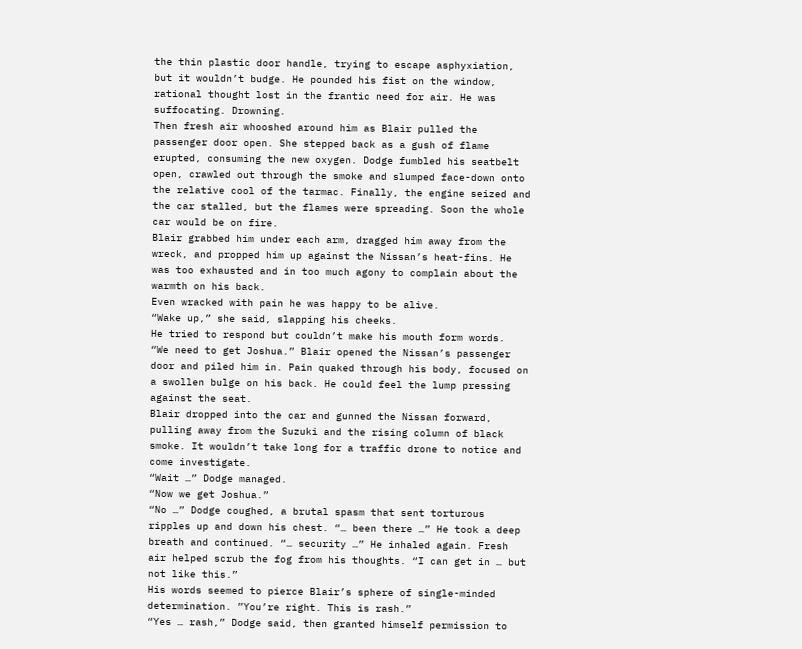the thin plastic door handle, trying to escape asphyxiation, but it wouldn’t budge. He pounded his fist on the window, rational thought lost in the frantic need for air. He was suffocating. Drowning.
Then fresh air whooshed around him as Blair pulled the passenger door open. She stepped back as a gush of flame erupted, consuming the new oxygen. Dodge fumbled his seatbelt open, crawled out through the smoke and slumped face-down onto the relative cool of the tarmac. Finally, the engine seized and the car stalled, but the flames were spreading. Soon the whole car would be on fire.
Blair grabbed him under each arm, dragged him away from the wreck, and propped him up against the Nissan’s heat-fins. He was too exhausted and in too much agony to complain about the warmth on his back.
Even wracked with pain he was happy to be alive.
“Wake up,” she said, slapping his cheeks.
He tried to respond but couldn’t make his mouth form words.
“We need to get Joshua.” Blair opened the Nissan’s passenger door and piled him in. Pain quaked through his body, focused on a swollen bulge on his back. He could feel the lump pressing against the seat.
Blair dropped into the car and gunned the Nissan forward, pulling away from the Suzuki and the rising column of black smoke. It wouldn’t take long for a traffic drone to notice and come investigate.
“Wait …” Dodge managed.
“Now we get Joshua.”
“No …” Dodge coughed, a brutal spasm that sent torturous ripples up and down his chest. “… been there …” He took a deep breath and continued. “… security …” He inhaled again. Fresh air helped scrub the fog from his thoughts. “I can get in … but not like this.”
His words seemed to pierce Blair’s sphere of single-minded determination. ”You’re right. This is rash.”
“Yes … rash,” Dodge said, then granted himself permission to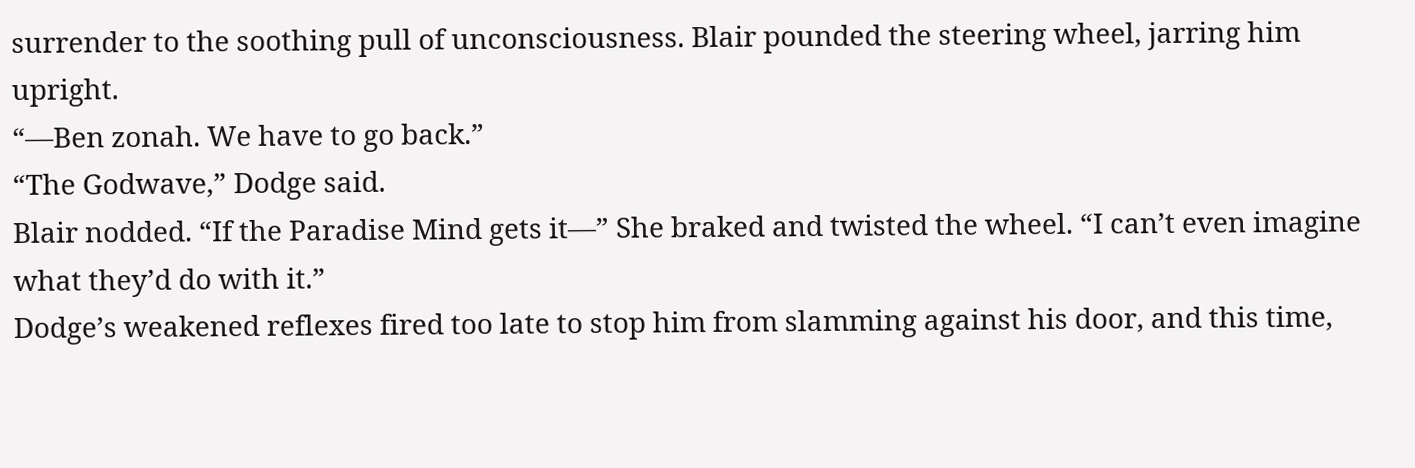surrender to the soothing pull of unconsciousness. Blair pounded the steering wheel, jarring him upright.
“—Ben zonah. We have to go back.”
“The Godwave,” Dodge said.
Blair nodded. “If the Paradise Mind gets it—” She braked and twisted the wheel. “I can’t even imagine what they’d do with it.”
Dodge’s weakened reflexes fired too late to stop him from slamming against his door, and this time,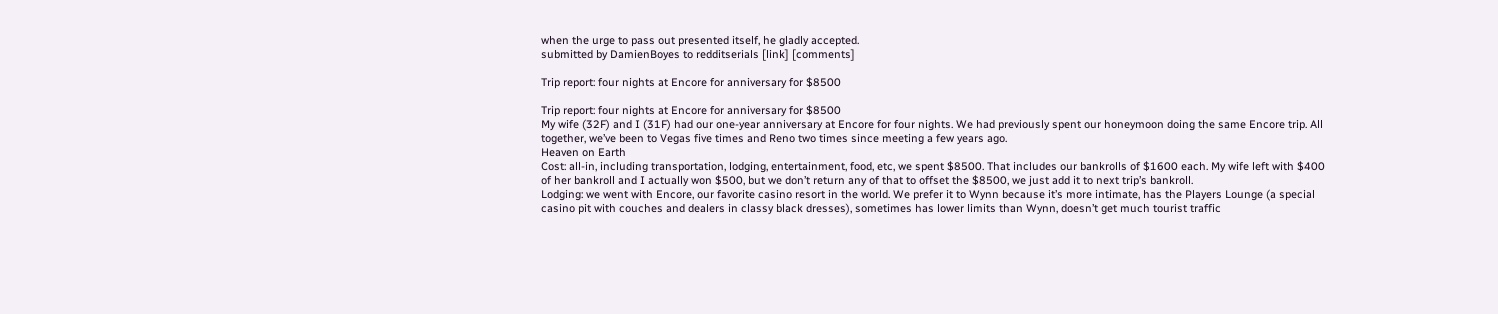when the urge to pass out presented itself, he gladly accepted.
submitted by DamienBoyes to redditserials [link] [comments]

Trip report: four nights at Encore for anniversary for $8500

Trip report: four nights at Encore for anniversary for $8500
My wife (32F) and I (31F) had our one-year anniversary at Encore for four nights. We had previously spent our honeymoon doing the same Encore trip. All together, we’ve been to Vegas five times and Reno two times since meeting a few years ago.
Heaven on Earth
Cost: all-in, including transportation, lodging, entertainment, food, etc, we spent $8500. That includes our bankrolls of $1600 each. My wife left with $400 of her bankroll and I actually won $500, but we don’t return any of that to offset the $8500, we just add it to next trip’s bankroll.
Lodging: we went with Encore, our favorite casino resort in the world. We prefer it to Wynn because it’s more intimate, has the Players Lounge (a special casino pit with couches and dealers in classy black dresses), sometimes has lower limits than Wynn, doesn’t get much tourist traffic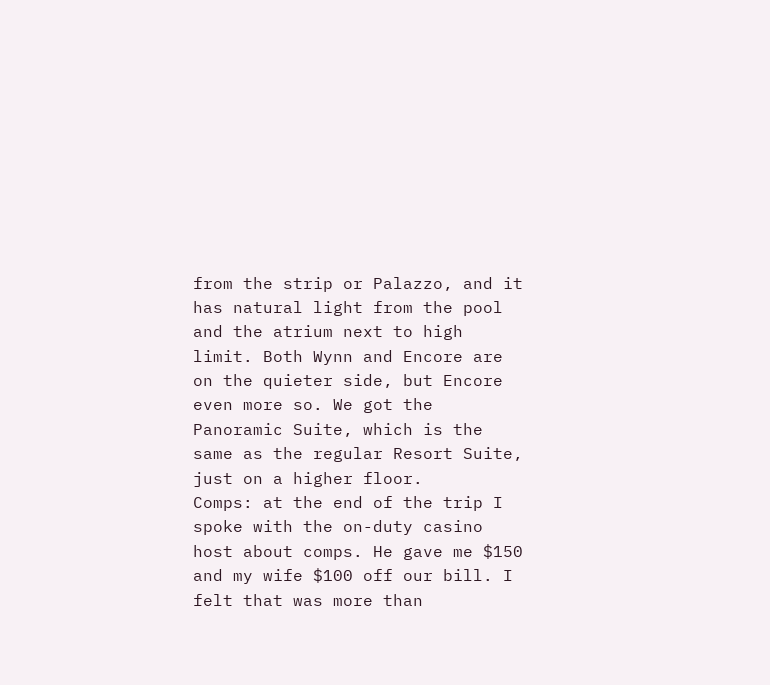from the strip or Palazzo, and it has natural light from the pool and the atrium next to high limit. Both Wynn and Encore are on the quieter side, but Encore even more so. We got the Panoramic Suite, which is the same as the regular Resort Suite, just on a higher floor.
Comps: at the end of the trip I spoke with the on-duty casino host about comps. He gave me $150 and my wife $100 off our bill. I felt that was more than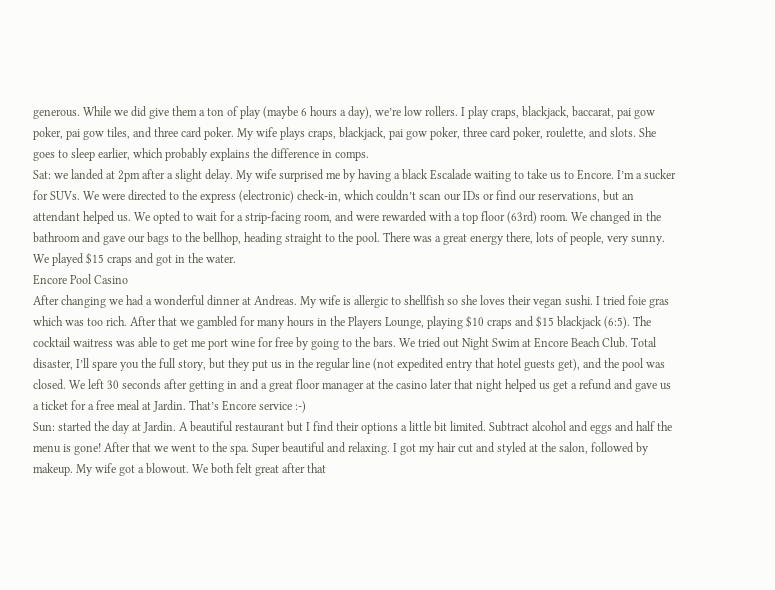generous. While we did give them a ton of play (maybe 6 hours a day), we’re low rollers. I play craps, blackjack, baccarat, pai gow poker, pai gow tiles, and three card poker. My wife plays craps, blackjack, pai gow poker, three card poker, roulette, and slots. She goes to sleep earlier, which probably explains the difference in comps.
Sat: we landed at 2pm after a slight delay. My wife surprised me by having a black Escalade waiting to take us to Encore. I’m a sucker for SUVs. We were directed to the express (electronic) check-in, which couldn’t scan our IDs or find our reservations, but an attendant helped us. We opted to wait for a strip-facing room, and were rewarded with a top floor (63rd) room. We changed in the bathroom and gave our bags to the bellhop, heading straight to the pool. There was a great energy there, lots of people, very sunny. We played $15 craps and got in the water.
Encore Pool Casino
After changing we had a wonderful dinner at Andreas. My wife is allergic to shellfish so she loves their vegan sushi. I tried foie gras which was too rich. After that we gambled for many hours in the Players Lounge, playing $10 craps and $15 blackjack (6:5). The cocktail waitress was able to get me port wine for free by going to the bars. We tried out Night Swim at Encore Beach Club. Total disaster, I’ll spare you the full story, but they put us in the regular line (not expedited entry that hotel guests get), and the pool was closed. We left 30 seconds after getting in and a great floor manager at the casino later that night helped us get a refund and gave us a ticket for a free meal at Jardin. That’s Encore service :-)
Sun: started the day at Jardin. A beautiful restaurant but I find their options a little bit limited. Subtract alcohol and eggs and half the menu is gone! After that we went to the spa. Super beautiful and relaxing. I got my hair cut and styled at the salon, followed by makeup. My wife got a blowout. We both felt great after that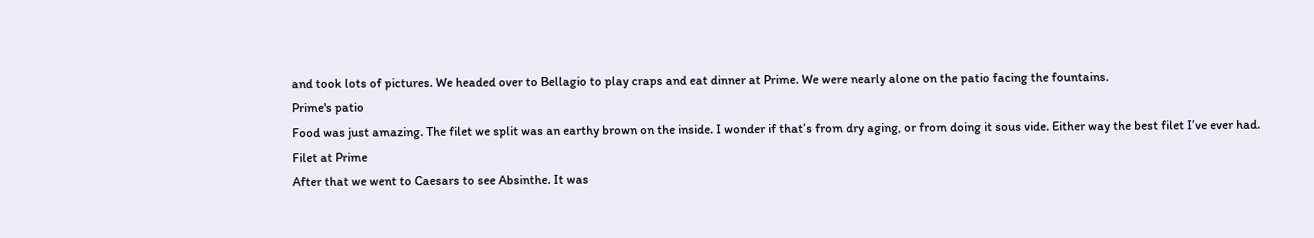and took lots of pictures. We headed over to Bellagio to play craps and eat dinner at Prime. We were nearly alone on the patio facing the fountains.
Prime's patio
Food was just amazing. The filet we split was an earthy brown on the inside. I wonder if that’s from dry aging, or from doing it sous vide. Either way the best filet I’ve ever had.
Filet at Prime
After that we went to Caesars to see Absinthe. It was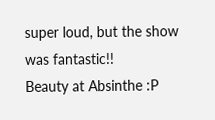super loud, but the show was fantastic!!
Beauty at Absinthe :P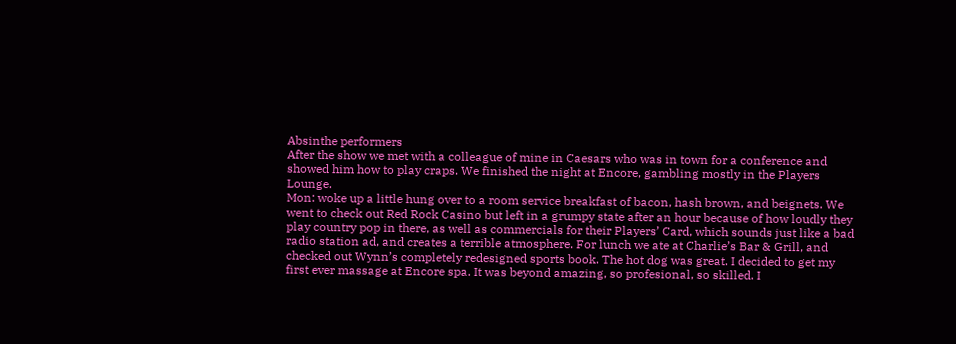Absinthe performers
After the show we met with a colleague of mine in Caesars who was in town for a conference and showed him how to play craps. We finished the night at Encore, gambling mostly in the Players Lounge.
Mon: woke up a little hung over to a room service breakfast of bacon, hash brown, and beignets. We went to check out Red Rock Casino but left in a grumpy state after an hour because of how loudly they play country pop in there, as well as commercials for their Players’ Card, which sounds just like a bad radio station ad, and creates a terrible atmosphere. For lunch we ate at Charlie’s Bar & Grill, and checked out Wynn’s completely redesigned sports book. The hot dog was great. I decided to get my first ever massage at Encore spa. It was beyond amazing, so profesional, so skilled. I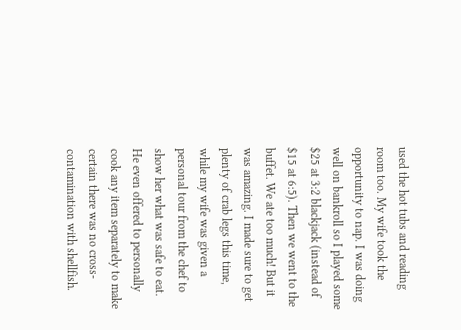used the hot tubs and reading room too. My wife took the opportunity to nap. I was doing well on bankroll so I played some $25 at 3:2 blackjack (instead of $15 at 6:5). Then we went to the buffet. We ate too much! But it was amazing. I made sure to get plenty of crab legs this time, while my wife was given a personal tour from the chef to show her what was safe to eat. He even offered to personally cook any item separately to make certain there was no cross-contamination with shellfish.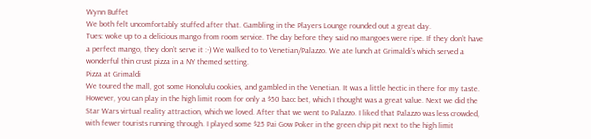Wynn Buffet
We both felt uncomfortably stuffed after that. Gambling in the Players Lounge rounded out a great day.
Tues: woke up to a delicious mango from room service. The day before they said no mangoes were ripe. If they don’t have a perfect mango, they don’t serve it :-) We walked to to Venetian/Palazzo. We ate lunch at Grimaldi’s which served a wonderful thin crust pizza in a NY themed setting.
Pizza at Grimaldi
We toured the mall, got some Honolulu cookies, and gambled in the Venetian. It was a little hectic in there for my taste. However, you can play in the high limit room for only a $50 bacc bet, which I thought was a great value. Next we did the Star Wars virtual reality attraction, which we loved. After that we went to Palazzo. I liked that Palazzo was less crowded, with fewer tourists running through. I played some $25 Pai Gow Poker in the green chip pit next to the high limit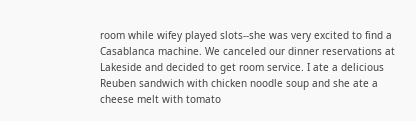room while wifey played slots--she was very excited to find a Casablanca machine. We canceled our dinner reservations at Lakeside and decided to get room service. I ate a delicious Reuben sandwich with chicken noodle soup and she ate a cheese melt with tomato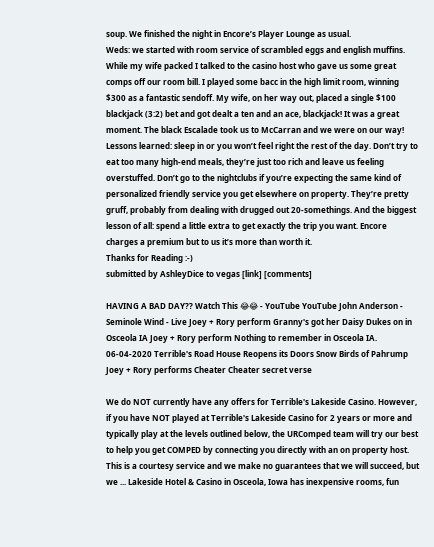soup. We finished the night in Encore’s Player Lounge as usual.
Weds: we started with room service of scrambled eggs and english muffins. While my wife packed I talked to the casino host who gave us some great comps off our room bill. I played some bacc in the high limit room, winning $300 as a fantastic sendoff. My wife, on her way out, placed a single $100 blackjack (3:2) bet and got dealt a ten and an ace, blackjack! It was a great moment. The black Escalade took us to McCarran and we were on our way!
Lessons learned: sleep in or you won’t feel right the rest of the day. Don’t try to eat too many high-end meals, they’re just too rich and leave us feeling overstuffed. Don’t go to the nightclubs if you’re expecting the same kind of personalized friendly service you get elsewhere on property. They’re pretty gruff, probably from dealing with drugged out 20-somethings. And the biggest lesson of all: spend a little extra to get exactly the trip you want. Encore charges a premium but to us it’s more than worth it.
Thanks for Reading :-)
submitted by AshleyDice to vegas [link] [comments]

HAVING A BAD DAY?? Watch This 😂😂 - YouTube YouTube John Anderson - Seminole Wind - Live Joey + Rory perform Granny's got her Daisy Dukes on in Osceola IA Joey + Rory perform Nothing to remember in Osceola IA. 06-04-2020 Terrible's Road House Reopens its Doors Snow Birds of Pahrump Joey + Rory performs Cheater Cheater secret verse

We do NOT currently have any offers for Terrible's Lakeside Casino. However, if you have NOT played at Terrible's Lakeside Casino for 2 years or more and typically play at the levels outlined below, the URComped team will try our best to help you get COMPED by connecting you directly with an on property host. This is a courtesy service and we make no guarantees that we will succeed, but we ... Lakeside Hotel & Casino in Osceola, Iowa has inexpensive rooms, fun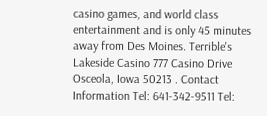casino games, and world class entertainment and is only 45 minutes away from Des Moines. Terrible's Lakeside Casino 777 Casino Drive Osceola, Iowa 50213 . Contact Information Tel: 641-342-9511 Tel: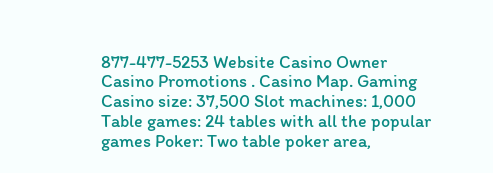877-477-5253 Website Casino Owner Casino Promotions . Casino Map. Gaming Casino size: 37,500 Slot machines: 1,000 Table games: 24 tables with all the popular games Poker: Two table poker area,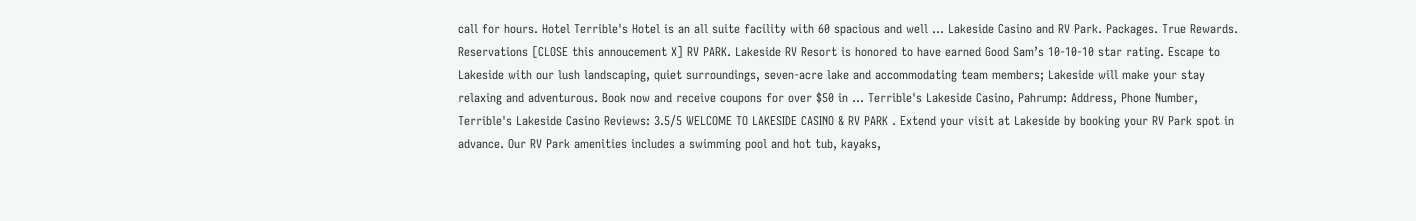call for hours. Hotel Terrible's Hotel is an all suite facility with 60 spacious and well ... Lakeside Casino and RV Park. Packages. True Rewards. Reservations [CLOSE this annoucement X] RV PARK. Lakeside RV Resort is honored to have earned Good Sam’s 10-10-10 star rating. Escape to Lakeside with our lush landscaping, quiet surroundings, seven-acre lake and accommodating team members; Lakeside will make your stay relaxing and adventurous. Book now and receive coupons for over $50 in ... Terrible's Lakeside Casino, Pahrump: Address, Phone Number, Terrible's Lakeside Casino Reviews: 3.5/5 WELCOME TO LAKESIDE CASINO & RV PARK . Extend your visit at Lakeside by booking your RV Park spot in advance. Our RV Park amenities includes a swimming pool and hot tub, kayaks,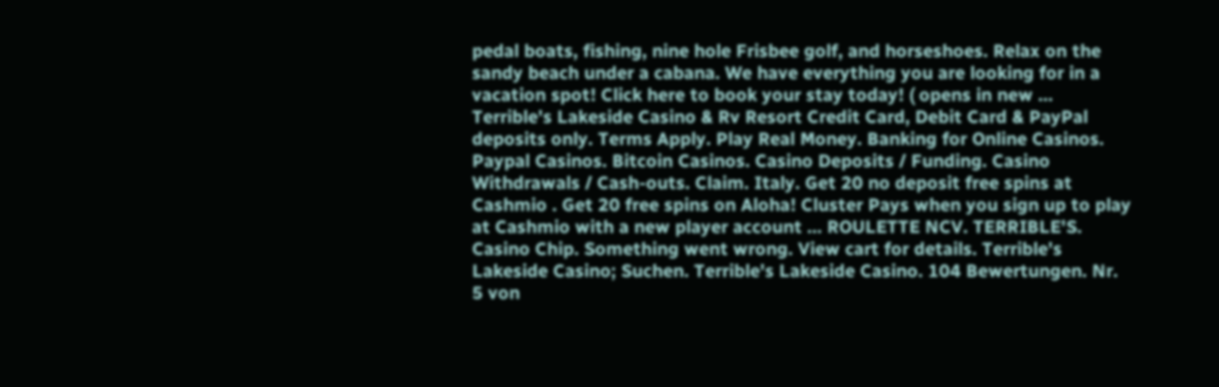pedal boats, fishing, nine hole Frisbee golf, and horseshoes. Relax on the sandy beach under a cabana. We have everything you are looking for in a vacation spot! Click here to book your stay today! ( opens in new ... Terrible's Lakeside Casino & Rv Resort Credit Card, Debit Card & PayPal deposits only. Terms Apply. Play Real Money. Banking for Online Casinos. Paypal Casinos. Bitcoin Casinos. Casino Deposits / Funding. Casino Withdrawals / Cash-outs. Claim. Italy. Get 20 no deposit free spins at Cashmio . Get 20 free spins on Aloha! Cluster Pays when you sign up to play at Cashmio with a new player account ... ROULETTE NCV. TERRIBLE'S. Casino Chip. Something went wrong. View cart for details. Terrible's Lakeside Casino; Suchen. Terrible's Lakeside Casino. 104 Bewertungen. Nr. 5 von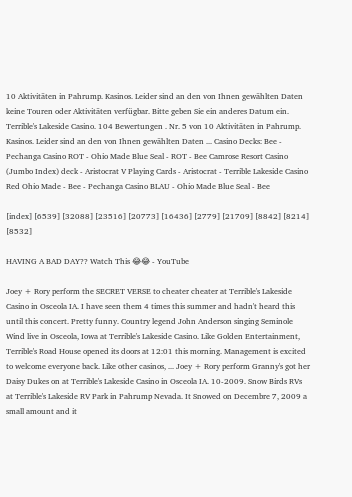10 Aktivitäten in Pahrump. Kasinos. Leider sind an den von Ihnen gewählten Daten keine Touren oder Aktivitäten verfügbar. Bitte geben Sie ein anderes Datum ein. Terrible's Lakeside Casino. 104 Bewertungen . Nr. 5 von 10 Aktivitäten in Pahrump. Kasinos. Leider sind an den von Ihnen gewählten Daten ... Casino Decks: Bee - Pechanga Casino ROT - Ohio Made Blue Seal - ROT - Bee Camrose Resort Casino (Jumbo Index) deck - Aristocrat V Playing Cards - Aristocrat - Terrible Lakeside Casino Red Ohio Made - Bee - Pechanga Casino BLAU - Ohio Made Blue Seal - Bee

[index] [6539] [32088] [23516] [20773] [16436] [2779] [21709] [8842] [8214] [8532]

HAVING A BAD DAY?? Watch This 😂😂 - YouTube

Joey + Rory perform the SECRET VERSE to cheater cheater at Terrible's Lakeside Casino in Osceola IA. I have seen them 4 times this summer and hadn't heard this until this concert. Pretty funny. Country legend John Anderson singing Seminole Wind live in Osceola, Iowa at Terrible's Lakeside Casino. Like Golden Entertainment, Terrible's Road House opened its doors at 12:01 this morning. Management is excited to welcome everyone back. Like other casinos, ... Joey + Rory perform Granny's got her Daisy Dukes on at Terrible's Lakeside Casino in Osceola IA. 10-2009. Snow Birds RVs at Terrible's Lakeside RV Park in Pahrump Nevada. It Snowed on Decembre 7, 2009 a small amount and it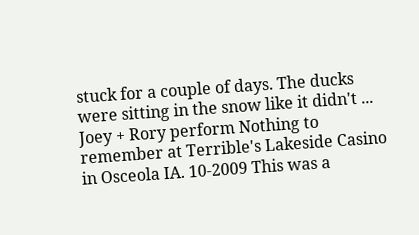stuck for a couple of days. The ducks were sitting in the snow like it didn't ... Joey + Rory perform Nothing to remember at Terrible's Lakeside Casino in Osceola IA. 10-2009 This was a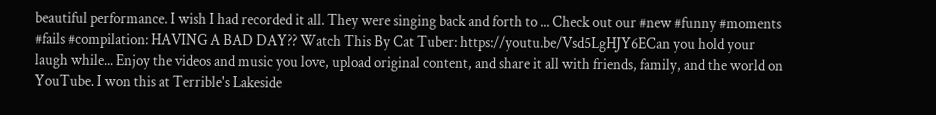beautiful performance. I wish I had recorded it all. They were singing back and forth to ... Check out our #new #funny #moments #fails #compilation: HAVING A BAD DAY?? Watch This By Cat Tuber: https://youtu.be/Vsd5LgHJY6ECan you hold your laugh while... Enjoy the videos and music you love, upload original content, and share it all with friends, family, and the world on YouTube. I won this at Terrible's Lakeside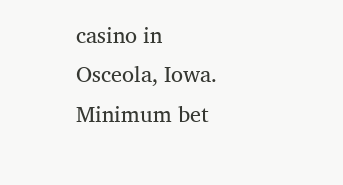casino in Osceola, Iowa. Minimum bet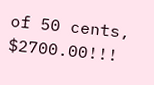of 50 cents, $2700.00!!!